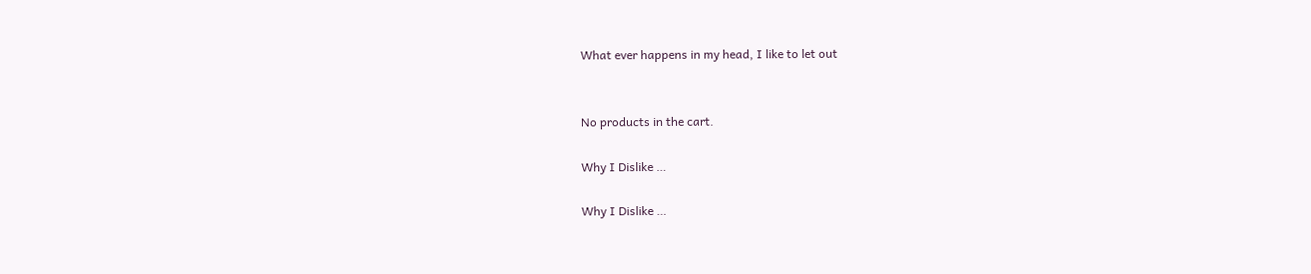What ever happens in my head, I like to let out


No products in the cart.

Why I Dislike …

Why I Dislike …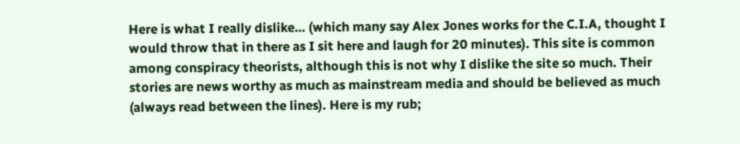Here is what I really dislike… (which many say Alex Jones works for the C.I.A, thought I would throw that in there as I sit here and laugh for 20 minutes). This site is common among conspiracy theorists, although this is not why I dislike the site so much. Their stories are news worthy as much as mainstream media and should be believed as much (always read between the lines). Here is my rub;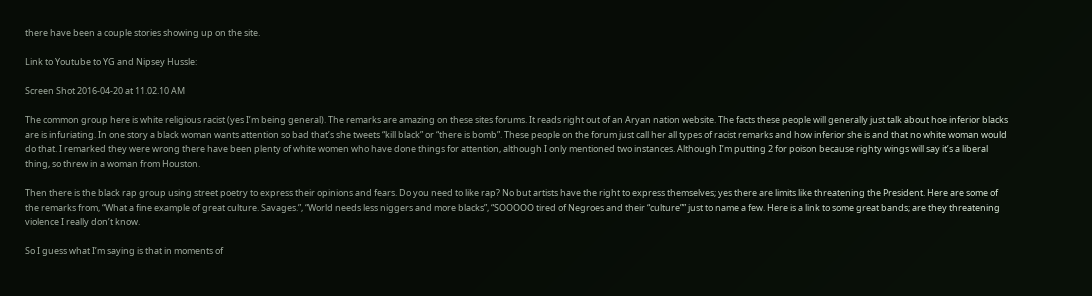there have been a couple stories showing up on the site.

Link to Youtube to YG and Nipsey Hussle:

Screen Shot 2016-04-20 at 11.02.10 AM

The common group here is white religious racist (yes I’m being general). The remarks are amazing on these sites forums. It reads right out of an Aryan nation website. The facts these people will generally just talk about hoe inferior blacks are is infuriating. In one story a black woman wants attention so bad that’s she tweets “kill black” or “there is bomb”. These people on the forum just call her all types of racist remarks and how inferior she is and that no white woman would do that. I remarked they were wrong there have been plenty of white women who have done things for attention, although I only mentioned two instances. Although I’m putting 2 for poison because righty wings will say it’s a liberal thing, so threw in a woman from Houston.

Then there is the black rap group using street poetry to express their opinions and fears. Do you need to like rap? No but artists have the right to express themselves; yes there are limits like threatening the President. Here are some of the remarks from, “What a fine example of great culture. Savages.”, “World needs less niggers and more blacks”, “SOOOOO tired of Negroes and their “culture”” just to name a few. Here is a link to some great bands; are they threatening violence I really don’t know.

So I guess what I’m saying is that in moments of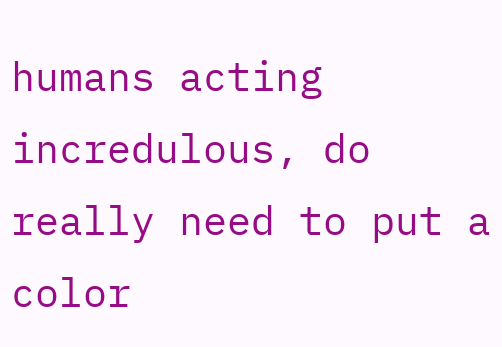humans acting incredulous, do really need to put a color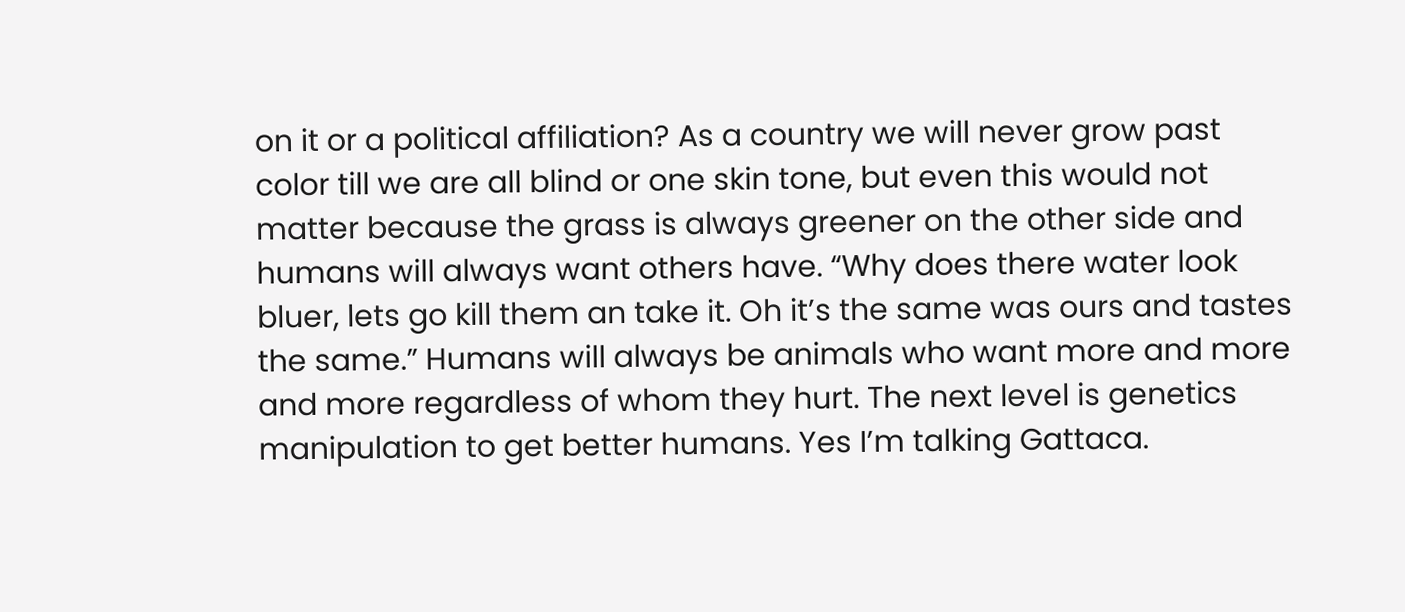on it or a political affiliation? As a country we will never grow past color till we are all blind or one skin tone, but even this would not matter because the grass is always greener on the other side and humans will always want others have. “Why does there water look bluer, lets go kill them an take it. Oh it’s the same was ours and tastes the same.” Humans will always be animals who want more and more and more regardless of whom they hurt. The next level is genetics manipulation to get better humans. Yes I’m talking Gattaca.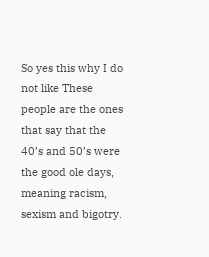So yes this why I do not like These people are the ones that say that the 40’s and 50’s were the good ole days, meaning racism, sexism and bigotry.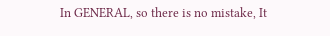In GENERAL, so there is no mistake, It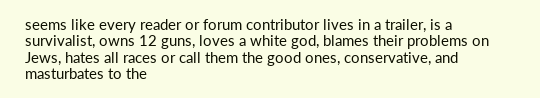seems like every reader or forum contributor lives in a trailer, is a survivalist, owns 12 guns, loves a white god, blames their problems on Jews, hates all races or call them the good ones, conservative, and masturbates to the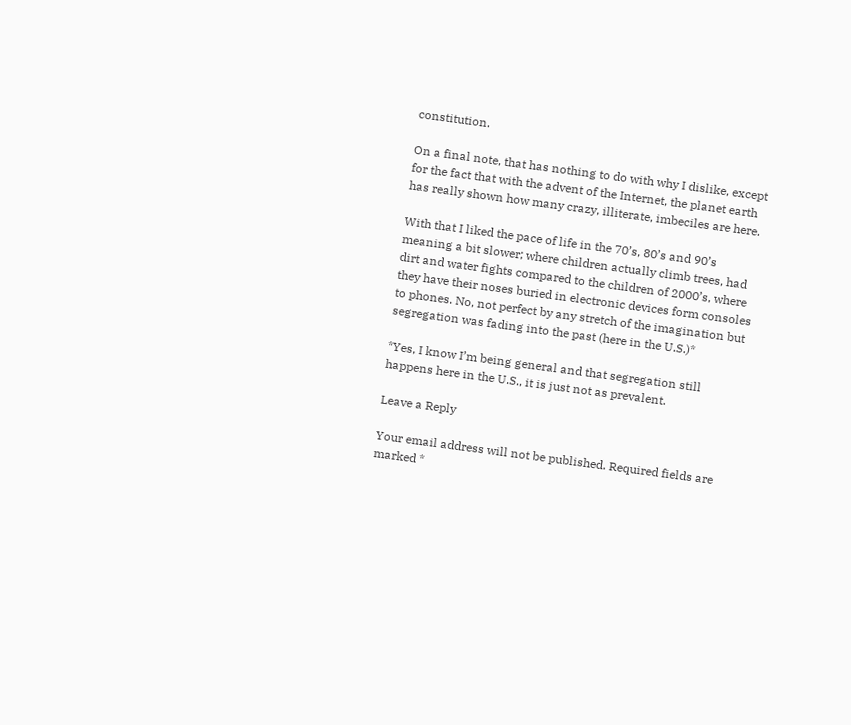constitution.

On a final note, that has nothing to do with why I dislike, except for the fact that with the advent of the Internet, the planet earth has really shown how many crazy, illiterate, imbeciles are here.

With that I liked the pace of life in the 70’s, 80’s and 90’s meaning a bit slower; where children actually climb trees, had dirt and water fights compared to the children of 2000’s, where they have their noses buried in electronic devices form consoles to phones. No, not perfect by any stretch of the imagination but segregation was fading into the past (here in the U.S.)*

*Yes, I know I’m being general and that segregation still happens here in the U.S., it is just not as prevalent.

Leave a Reply

Your email address will not be published. Required fields are marked *